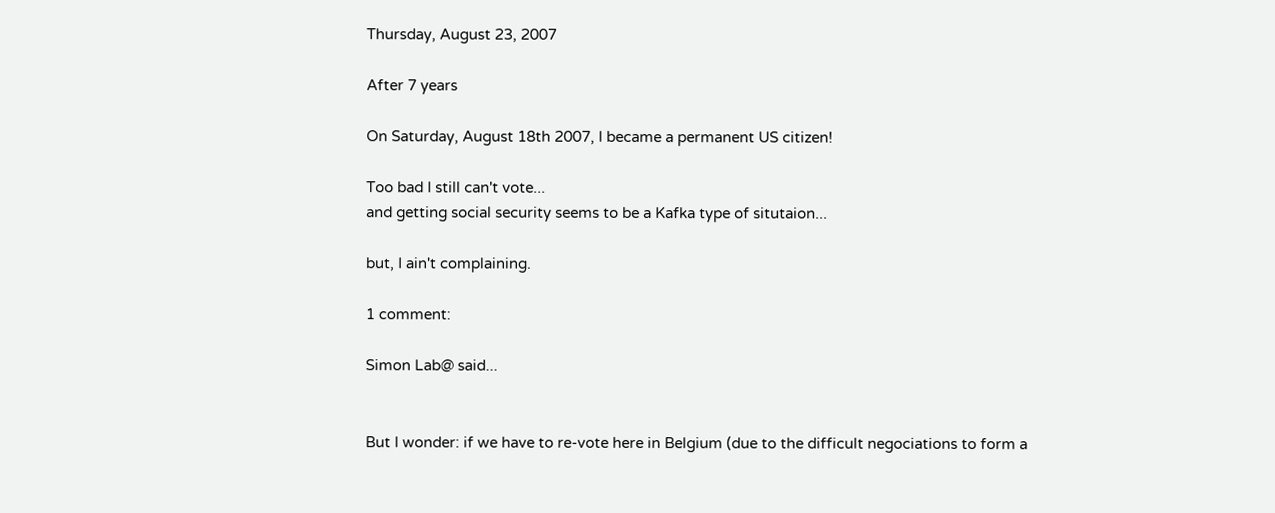Thursday, August 23, 2007

After 7 years

On Saturday, August 18th 2007, I became a permanent US citizen!

Too bad I still can't vote...
and getting social security seems to be a Kafka type of situtaion...

but, I ain't complaining.

1 comment:

Simon Lab@ said...


But I wonder: if we have to re-vote here in Belgium (due to the difficult negociations to form a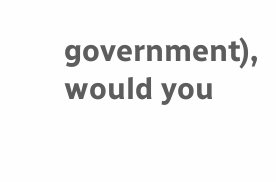government), would you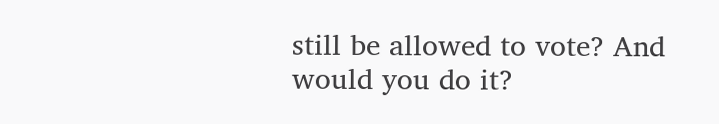still be allowed to vote? And would you do it?